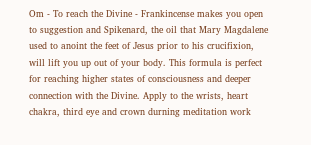Om - To reach the Divine - Frankincense makes you open to suggestion and Spikenard, the oil that Mary Magdalene used to anoint the feet of Jesus prior to his crucifixion, will lift you up out of your body. This formula is perfect for reaching higher states of consciousness and deeper connection with the Divine. Apply to the wrists, heart chakra, third eye and crown durning meditation work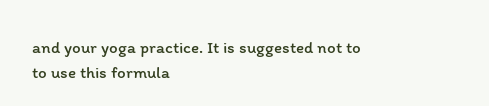and your yoga practice. It is suggested not to to use this formula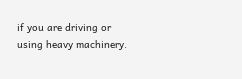if you are driving or using heavy machinery.